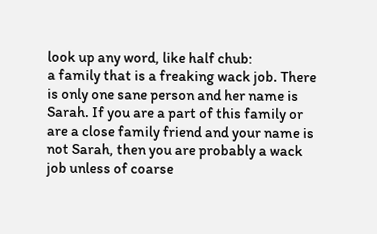look up any word, like half chub:
a family that is a freaking wack job. There is only one sane person and her name is Sarah. If you are a part of this family or are a close family friend and your name is not Sarah, then you are probably a wack job unless of coarse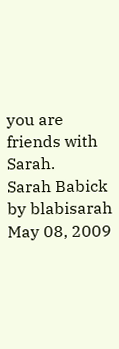you are friends with Sarah.
Sarah Babick
by blabisarah May 08, 2009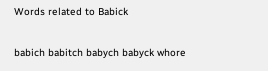Words related to Babick

babich babitch babych babyck whore